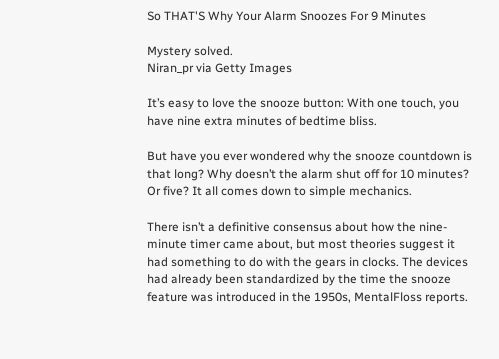So THAT'S Why Your Alarm Snoozes For 9 Minutes

Mystery solved.
Niran_pr via Getty Images

It’s easy to love the snooze button: With one touch, you have nine extra minutes of bedtime bliss.

But have you ever wondered why the snooze countdown is that long? Why doesn’t the alarm shut off for 10 minutes? Or five? It all comes down to simple mechanics.

There isn’t a definitive consensus about how the nine-minute timer came about, but most theories suggest it had something to do with the gears in clocks. The devices had already been standardized by the time the snooze feature was introduced in the 1950s, MentalFloss reports.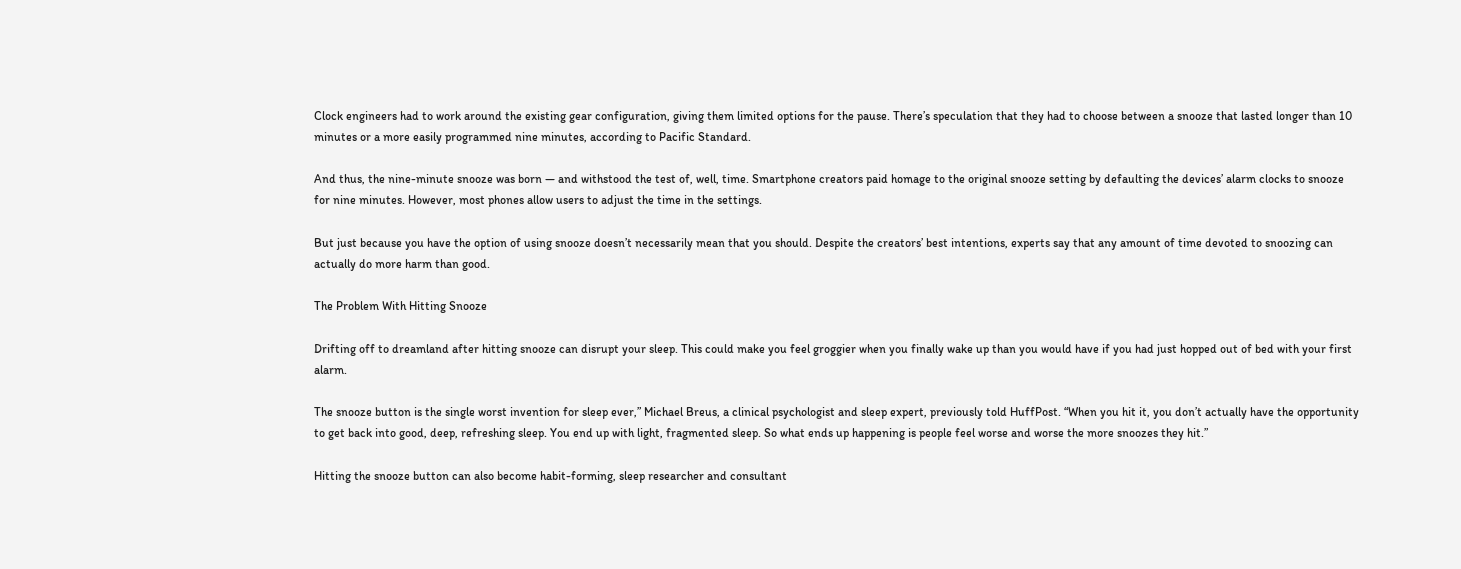Clock engineers had to work around the existing gear configuration, giving them limited options for the pause. There’s speculation that they had to choose between a snooze that lasted longer than 10 minutes or a more easily programmed nine minutes, according to Pacific Standard.

And thus, the nine-minute snooze was born ― and withstood the test of, well, time. Smartphone creators paid homage to the original snooze setting by defaulting the devices’ alarm clocks to snooze for nine minutes. However, most phones allow users to adjust the time in the settings.

But just because you have the option of using snooze doesn’t necessarily mean that you should. Despite the creators’ best intentions, experts say that any amount of time devoted to snoozing can actually do more harm than good.

The Problem With Hitting Snooze

Drifting off to dreamland after hitting snooze can disrupt your sleep. This could make you feel groggier when you finally wake up than you would have if you had just hopped out of bed with your first alarm.

The snooze button is the single worst invention for sleep ever,” Michael Breus, a clinical psychologist and sleep expert, previously told HuffPost. “When you hit it, you don’t actually have the opportunity to get back into good, deep, refreshing sleep. You end up with light, fragmented sleep. So what ends up happening is people feel worse and worse the more snoozes they hit.”

Hitting the snooze button can also become habit-forming, sleep researcher and consultant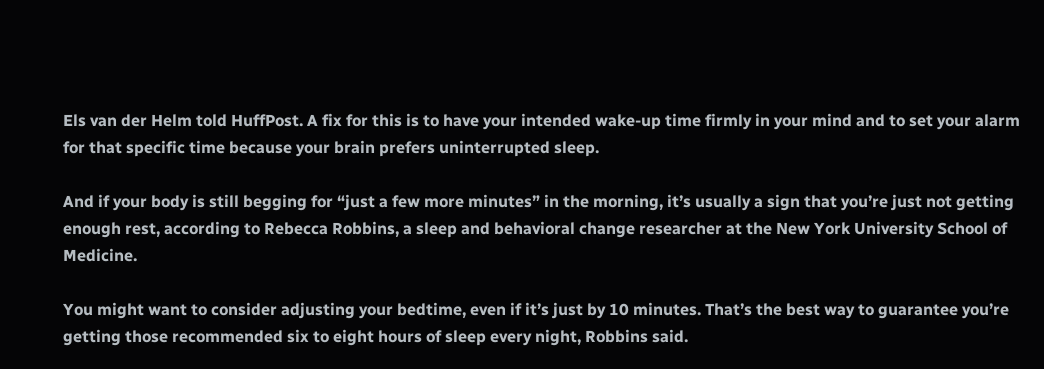Els van der Helm told HuffPost. A fix for this is to have your intended wake-up time firmly in your mind and to set your alarm for that specific time because your brain prefers uninterrupted sleep.

And if your body is still begging for “just a few more minutes” in the morning, it’s usually a sign that you’re just not getting enough rest, according to Rebecca Robbins, a sleep and behavioral change researcher at the New York University School of Medicine.

You might want to consider adjusting your bedtime, even if it’s just by 10 minutes. That’s the best way to guarantee you’re getting those recommended six to eight hours of sleep every night, Robbins said.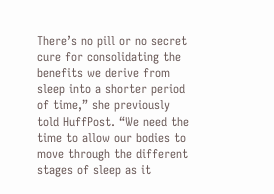There’s no pill or no secret cure for consolidating the benefits we derive from sleep into a shorter period of time,” she previously told HuffPost. “We need the time to allow our bodies to move through the different stages of sleep as it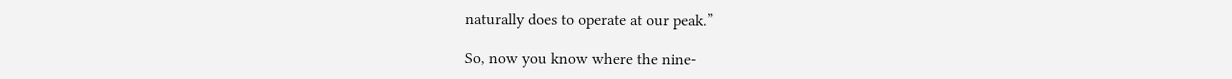naturally does to operate at our peak.”

So, now you know where the nine-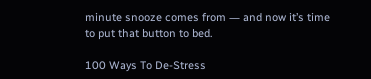minute snooze comes from ― and now it’s time to put that button to bed.

100 Ways To De-Stress